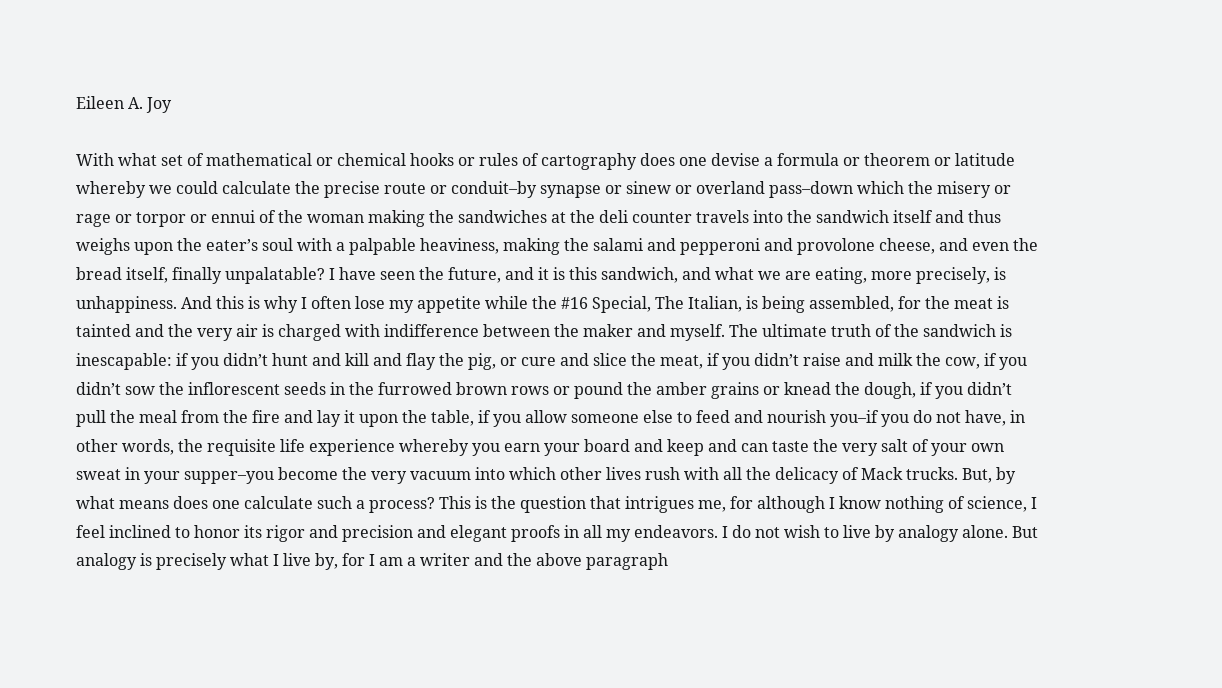Eileen A. Joy

With what set of mathematical or chemical hooks or rules of cartography does one devise a formula or theorem or latitude whereby we could calculate the precise route or conduit–by synapse or sinew or overland pass–down which the misery or rage or torpor or ennui of the woman making the sandwiches at the deli counter travels into the sandwich itself and thus weighs upon the eater’s soul with a palpable heaviness, making the salami and pepperoni and provolone cheese, and even the bread itself, finally unpalatable? I have seen the future, and it is this sandwich, and what we are eating, more precisely, is unhappiness. And this is why I often lose my appetite while the #16 Special, The Italian, is being assembled, for the meat is tainted and the very air is charged with indifference between the maker and myself. The ultimate truth of the sandwich is inescapable: if you didn’t hunt and kill and flay the pig, or cure and slice the meat, if you didn’t raise and milk the cow, if you didn’t sow the inflorescent seeds in the furrowed brown rows or pound the amber grains or knead the dough, if you didn’t pull the meal from the fire and lay it upon the table, if you allow someone else to feed and nourish you–if you do not have, in other words, the requisite life experience whereby you earn your board and keep and can taste the very salt of your own sweat in your supper–you become the very vacuum into which other lives rush with all the delicacy of Mack trucks. But, by what means does one calculate such a process? This is the question that intrigues me, for although I know nothing of science, I feel inclined to honor its rigor and precision and elegant proofs in all my endeavors. I do not wish to live by analogy alone. But analogy is precisely what I live by, for I am a writer and the above paragraph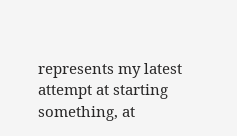represents my latest attempt at starting something, at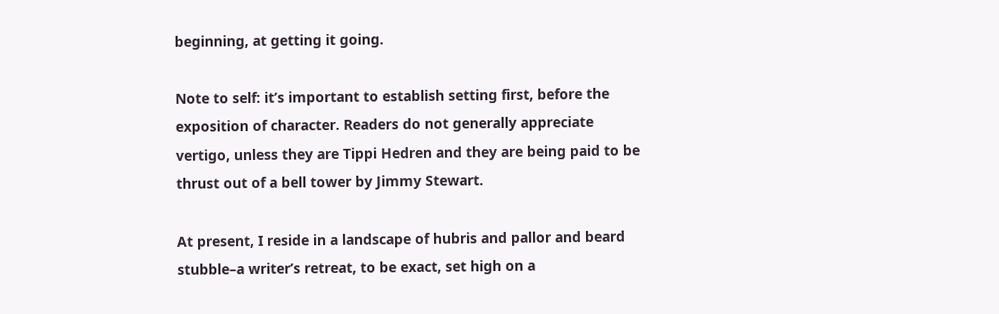beginning, at getting it going.

Note to self: it’s important to establish setting first, before the exposition of character. Readers do not generally appreciate vertigo, unless they are Tippi Hedren and they are being paid to be thrust out of a bell tower by Jimmy Stewart.

At present, I reside in a landscape of hubris and pallor and beard stubble–a writer’s retreat, to be exact, set high on a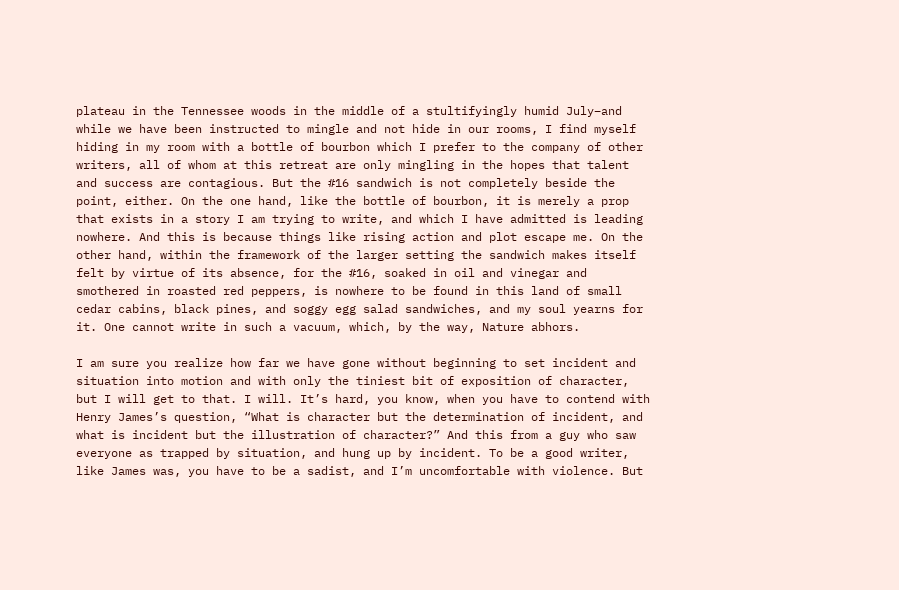plateau in the Tennessee woods in the middle of a stultifyingly humid July–and while we have been instructed to mingle and not hide in our rooms, I find myself hiding in my room with a bottle of bourbon which I prefer to the company of other writers, all of whom at this retreat are only mingling in the hopes that talent and success are contagious. But the #16 sandwich is not completely beside the point, either. On the one hand, like the bottle of bourbon, it is merely a prop that exists in a story I am trying to write, and which I have admitted is leading nowhere. And this is because things like rising action and plot escape me. On the other hand, within the framework of the larger setting the sandwich makes itself felt by virtue of its absence, for the #16, soaked in oil and vinegar and smothered in roasted red peppers, is nowhere to be found in this land of small cedar cabins, black pines, and soggy egg salad sandwiches, and my soul yearns for it. One cannot write in such a vacuum, which, by the way, Nature abhors.

I am sure you realize how far we have gone without beginning to set incident and situation into motion and with only the tiniest bit of exposition of character, but I will get to that. I will. It’s hard, you know, when you have to contend with Henry James’s question, “What is character but the determination of incident, and what is incident but the illustration of character?” And this from a guy who saw everyone as trapped by situation, and hung up by incident. To be a good writer, like James was, you have to be a sadist, and I’m uncomfortable with violence. But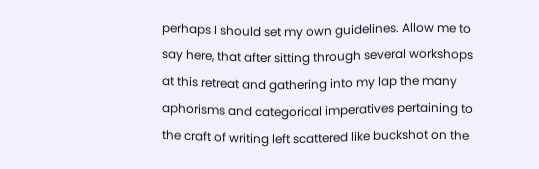perhaps I should set my own guidelines. Allow me to say here, that after sitting through several workshops at this retreat and gathering into my lap the many aphorisms and categorical imperatives pertaining to the craft of writing left scattered like buckshot on the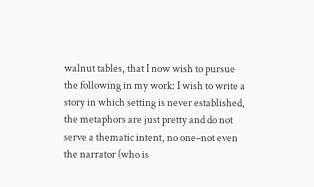walnut tables, that I now wish to pursue the following in my work: I wish to write a story in which setting is never established, the metaphors are just pretty and do not serve a thematic intent, no one–not even the narrator (who is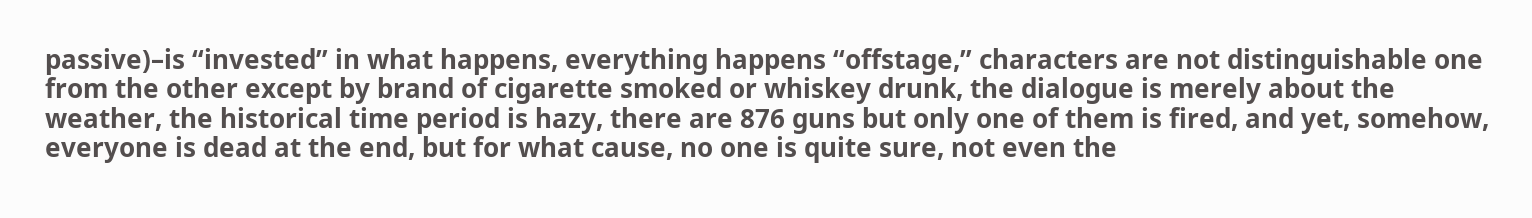passive)–is “invested” in what happens, everything happens “offstage,” characters are not distinguishable one from the other except by brand of cigarette smoked or whiskey drunk, the dialogue is merely about the weather, the historical time period is hazy, there are 876 guns but only one of them is fired, and yet, somehow, everyone is dead at the end, but for what cause, no one is quite sure, not even the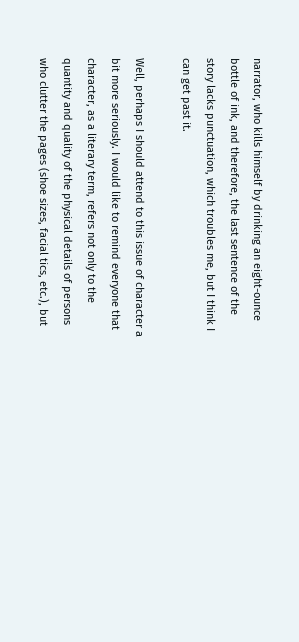narrator, who kills himself by drinking an eight-ounce bottle of ink, and therefore, the last sentence of the story lacks punctuation, which troubles me, but I think I can get past it.

Well, perhaps I should attend to this issue of character a bit more seriously. I would like to remind everyone that character, as a literary term, refers not only to the quantity and quality of the physical details of persons who clutter the pages (shoe sizes, facial tics, etc.), but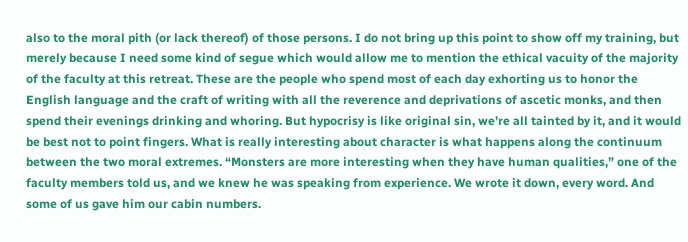also to the moral pith (or lack thereof) of those persons. I do not bring up this point to show off my training, but merely because I need some kind of segue which would allow me to mention the ethical vacuity of the majority of the faculty at this retreat. These are the people who spend most of each day exhorting us to honor the English language and the craft of writing with all the reverence and deprivations of ascetic monks, and then spend their evenings drinking and whoring. But hypocrisy is like original sin, we’re all tainted by it, and it would be best not to point fingers. What is really interesting about character is what happens along the continuum between the two moral extremes. “Monsters are more interesting when they have human qualities,” one of the faculty members told us, and we knew he was speaking from experience. We wrote it down, every word. And some of us gave him our cabin numbers.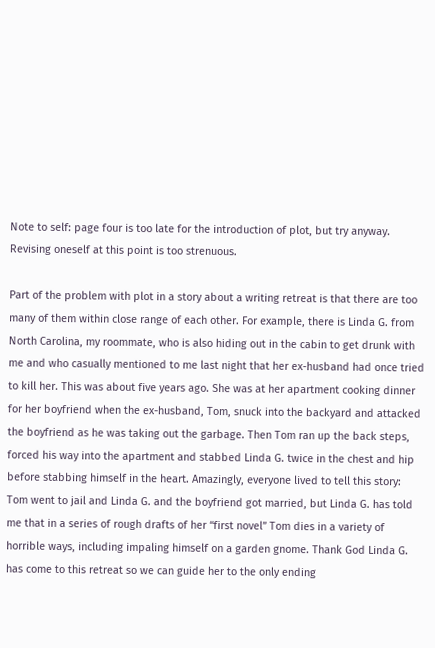Note to self: page four is too late for the introduction of plot, but try anyway. Revising oneself at this point is too strenuous.

Part of the problem with plot in a story about a writing retreat is that there are too many of them within close range of each other. For example, there is Linda G. from North Carolina, my roommate, who is also hiding out in the cabin to get drunk with me and who casually mentioned to me last night that her ex-husband had once tried to kill her. This was about five years ago. She was at her apartment cooking dinner for her boyfriend when the ex-husband, Tom, snuck into the backyard and attacked the boyfriend as he was taking out the garbage. Then Tom ran up the back steps, forced his way into the apartment and stabbed Linda G. twice in the chest and hip before stabbing himself in the heart. Amazingly, everyone lived to tell this story: Tom went to jail and Linda G. and the boyfriend got married, but Linda G. has told me that in a series of rough drafts of her “first novel” Tom dies in a variety of horrible ways, including impaling himself on a garden gnome. Thank God Linda G. has come to this retreat so we can guide her to the only ending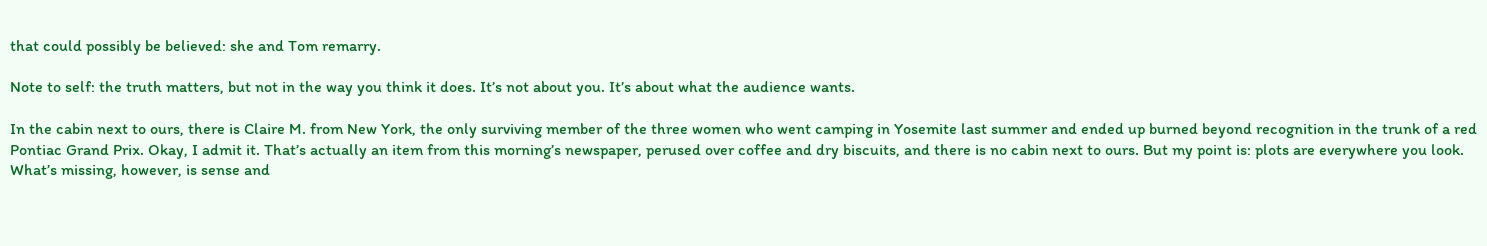that could possibly be believed: she and Tom remarry.

Note to self: the truth matters, but not in the way you think it does. It’s not about you. It’s about what the audience wants.

In the cabin next to ours, there is Claire M. from New York, the only surviving member of the three women who went camping in Yosemite last summer and ended up burned beyond recognition in the trunk of a red Pontiac Grand Prix. Okay, I admit it. That’s actually an item from this morning’s newspaper, perused over coffee and dry biscuits, and there is no cabin next to ours. But my point is: plots are everywhere you look. What’s missing, however, is sense and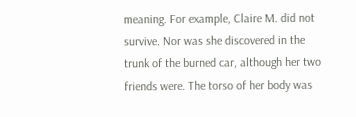meaning. For example, Claire M. did not survive. Nor was she discovered in the trunk of the burned car, although her two friends were. The torso of her body was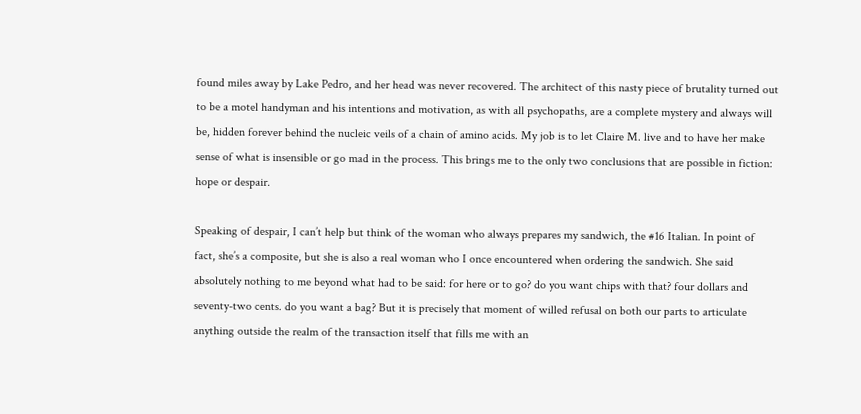found miles away by Lake Pedro, and her head was never recovered. The architect of this nasty piece of brutality turned out to be a motel handyman and his intentions and motivation, as with all psychopaths, are a complete mystery and always will be, hidden forever behind the nucleic veils of a chain of amino acids. My job is to let Claire M. live and to have her make sense of what is insensible or go mad in the process. This brings me to the only two conclusions that are possible in fiction: hope or despair.

Speaking of despair, I can’t help but think of the woman who always prepares my sandwich, the #16 Italian. In point of fact, she’s a composite, but she is also a real woman who I once encountered when ordering the sandwich. She said absolutely nothing to me beyond what had to be said: for here or to go? do you want chips with that? four dollars and seventy-two cents. do you want a bag? But it is precisely that moment of willed refusal on both our parts to articulate anything outside the realm of the transaction itself that fills me with an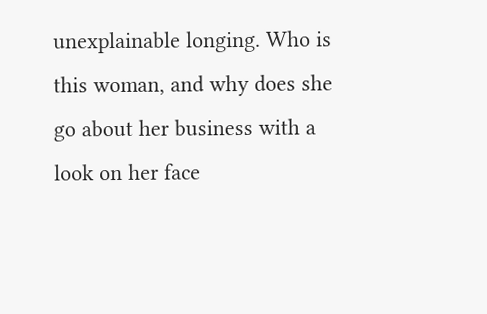unexplainable longing. Who is this woman, and why does she go about her business with a look on her face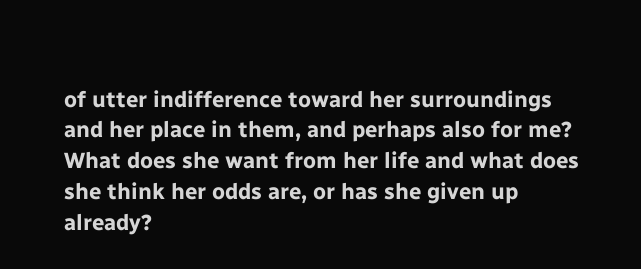of utter indifference toward her surroundings and her place in them, and perhaps also for me? What does she want from her life and what does she think her odds are, or has she given up already?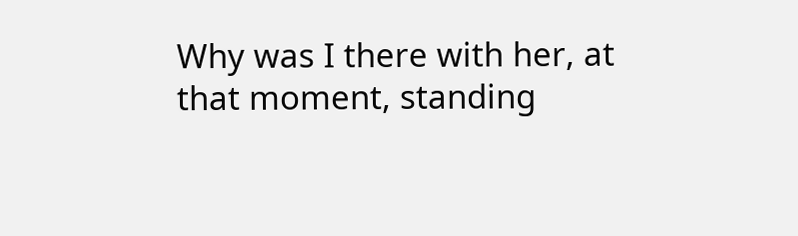Why was I there with her, at that moment, standing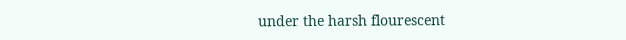under the harsh flourescent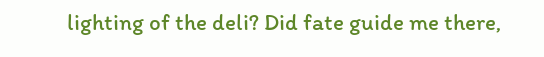lighting of the deli? Did fate guide me there,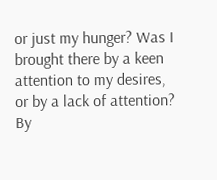or just my hunger? Was I brought there by a keen attention to my desires, or by a lack of attention? By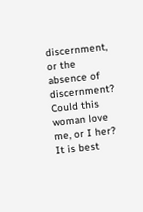discernment, or the absence of discernment? Could this woman love me, or I her? It is best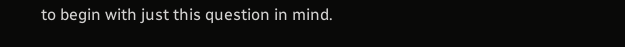to begin with just this question in mind.